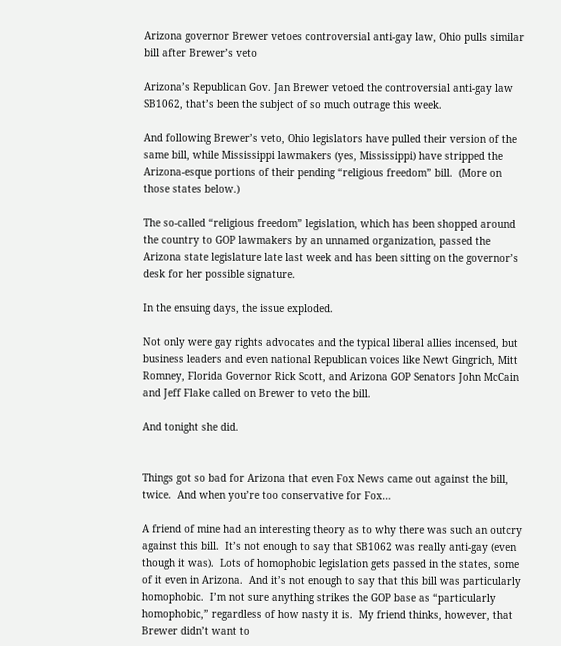Arizona governor Brewer vetoes controversial anti-gay law, Ohio pulls similar bill after Brewer’s veto

Arizona’s Republican Gov. Jan Brewer vetoed the controversial anti-gay law SB1062, that’s been the subject of so much outrage this week.

And following Brewer’s veto, Ohio legislators have pulled their version of the same bill, while Mississippi lawmakers (yes, Mississippi) have stripped the Arizona-esque portions of their pending “religious freedom” bill.  (More on those states below.)

The so-called “religious freedom” legislation, which has been shopped around the country to GOP lawmakers by an unnamed organization, passed the Arizona state legislature late last week and has been sitting on the governor’s desk for her possible signature.

In the ensuing days, the issue exploded.

Not only were gay rights advocates and the typical liberal allies incensed, but business leaders and even national Republican voices like Newt Gingrich, Mitt Romney, Florida Governor Rick Scott, and Arizona GOP Senators John McCain and Jeff Flake called on Brewer to veto the bill.

And tonight she did.


Things got so bad for Arizona that even Fox News came out against the bill, twice.  And when you’re too conservative for Fox…

A friend of mine had an interesting theory as to why there was such an outcry against this bill.  It’s not enough to say that SB1062 was really anti-gay (even though it was).  Lots of homophobic legislation gets passed in the states, some of it even in Arizona.  And it’s not enough to say that this bill was particularly homophobic.  I’m not sure anything strikes the GOP base as “particularly homophobic,” regardless of how nasty it is.  My friend thinks, however, that Brewer didn’t want to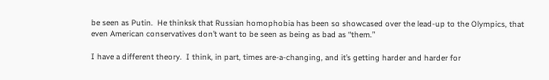be seen as Putin.  He thinksk that Russian homophobia has been so showcased over the lead-up to the Olympics, that even American conservatives don’t want to be seen as being as bad as “them.”

I have a different theory.  I think, in part, times are-a-changing, and it’s getting harder and harder for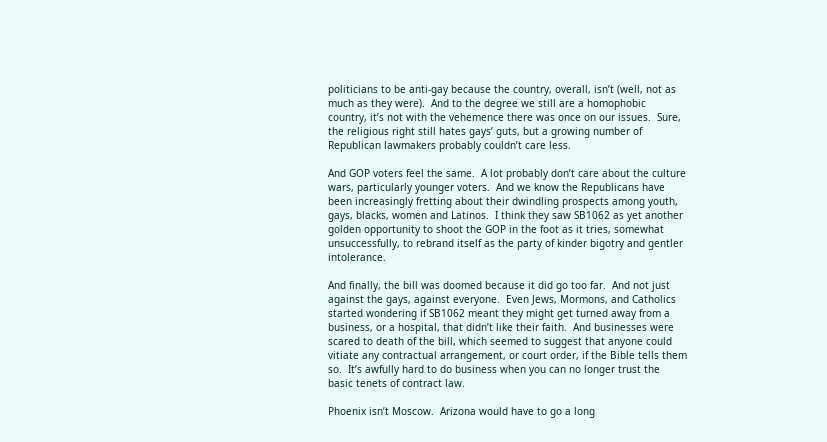politicians to be anti-gay because the country, overall, isn’t (well, not as much as they were).  And to the degree we still are a homophobic country, it’s not with the vehemence there was once on our issues.  Sure, the religious right still hates gays’ guts, but a growing number of Republican lawmakers probably couldn’t care less.

And GOP voters feel the same.  A lot probably don’t care about the culture wars, particularly younger voters.  And we know the Republicans have been increasingly fretting about their dwindling prospects among youth, gays, blacks, women and Latinos.  I think they saw SB1062 as yet another golden opportunity to shoot the GOP in the foot as it tries, somewhat unsuccessfully, to rebrand itself as the party of kinder bigotry and gentler intolerance.

And finally, the bill was doomed because it did go too far.  And not just against the gays, against everyone.  Even Jews, Mormons, and Catholics started wondering if SB1062 meant they might get turned away from a business, or a hospital, that didn’t like their faith.  And businesses were scared to death of the bill, which seemed to suggest that anyone could vitiate any contractual arrangement, or court order, if the Bible tells them so.  It’s awfully hard to do business when you can no longer trust the basic tenets of contract law.

Phoenix isn’t Moscow.  Arizona would have to go a long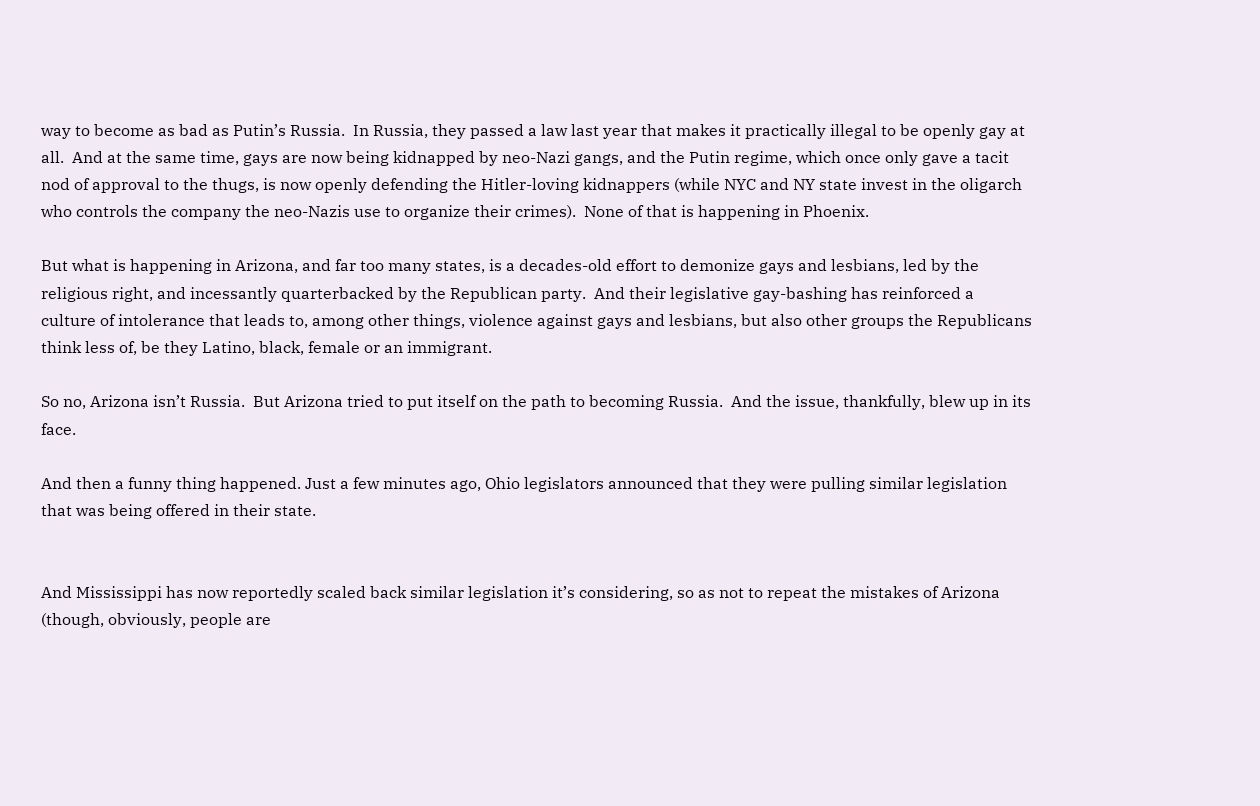way to become as bad as Putin’s Russia.  In Russia, they passed a law last year that makes it practically illegal to be openly gay at all.  And at the same time, gays are now being kidnapped by neo-Nazi gangs, and the Putin regime, which once only gave a tacit nod of approval to the thugs, is now openly defending the Hitler-loving kidnappers (while NYC and NY state invest in the oligarch who controls the company the neo-Nazis use to organize their crimes).  None of that is happening in Phoenix.

But what is happening in Arizona, and far too many states, is a decades-old effort to demonize gays and lesbians, led by the religious right, and incessantly quarterbacked by the Republican party.  And their legislative gay-bashing has reinforced a culture of intolerance that leads to, among other things, violence against gays and lesbians, but also other groups the Republicans think less of, be they Latino, black, female or an immigrant.

So no, Arizona isn’t Russia.  But Arizona tried to put itself on the path to becoming Russia.  And the issue, thankfully, blew up in its face.

And then a funny thing happened. Just a few minutes ago, Ohio legislators announced that they were pulling similar legislation that was being offered in their state.


And Mississippi has now reportedly scaled back similar legislation it’s considering, so as not to repeat the mistakes of Arizona (though, obviously, people are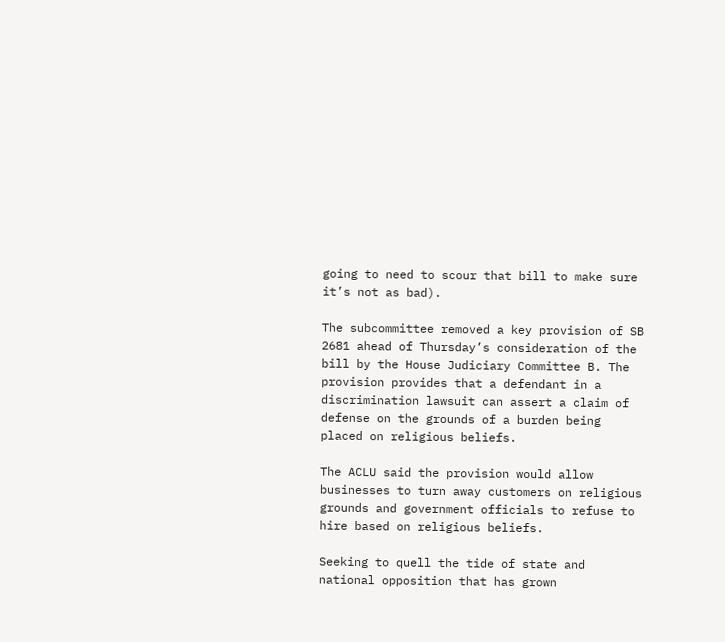going to need to scour that bill to make sure it’s not as bad).

The subcommittee removed a key provision of SB 2681 ahead of Thursday’s consideration of the bill by the House Judiciary Committee B. The provision provides that a defendant in a discrimination lawsuit can assert a claim of defense on the grounds of a burden being placed on religious beliefs.

The ACLU said the provision would allow businesses to turn away customers on religious grounds and government officials to refuse to hire based on religious beliefs.

Seeking to quell the tide of state and national opposition that has grown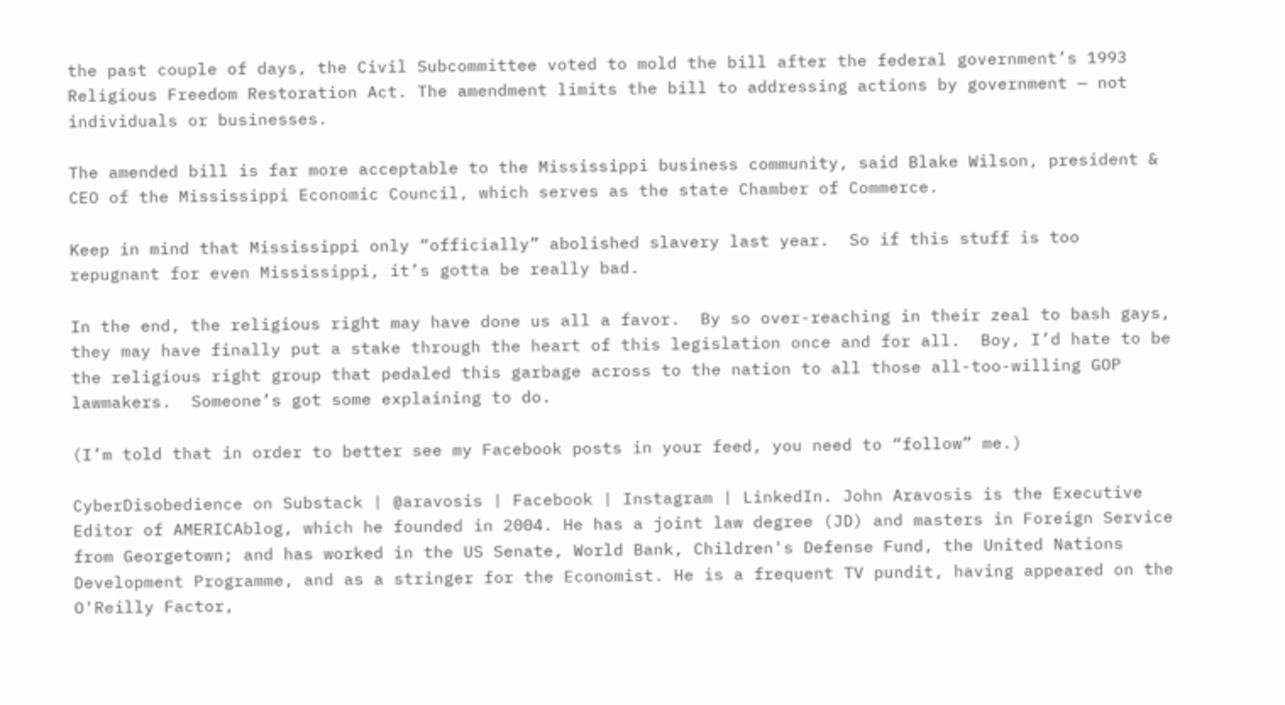the past couple of days, the Civil Subcommittee voted to mold the bill after the federal government’s 1993 Religious Freedom Restoration Act. The amendment limits the bill to addressing actions by government — not individuals or businesses.

The amended bill is far more acceptable to the Mississippi business community, said Blake Wilson, president & CEO of the Mississippi Economic Council, which serves as the state Chamber of Commerce.

Keep in mind that Mississippi only “officially” abolished slavery last year.  So if this stuff is too repugnant for even Mississippi, it’s gotta be really bad.

In the end, the religious right may have done us all a favor.  By so over-reaching in their zeal to bash gays, they may have finally put a stake through the heart of this legislation once and for all.  Boy, I’d hate to be the religious right group that pedaled this garbage across to the nation to all those all-too-willing GOP lawmakers.  Someone’s got some explaining to do.

(I’m told that in order to better see my Facebook posts in your feed, you need to “follow” me.)

CyberDisobedience on Substack | @aravosis | Facebook | Instagram | LinkedIn. John Aravosis is the Executive Editor of AMERICAblog, which he founded in 2004. He has a joint law degree (JD) and masters in Foreign Service from Georgetown; and has worked in the US Senate, World Bank, Children's Defense Fund, the United Nations Development Programme, and as a stringer for the Economist. He is a frequent TV pundit, having appeared on the O'Reilly Factor,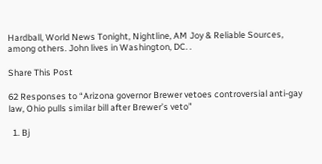Hardball, World News Tonight, Nightline, AM Joy & Reliable Sources, among others. John lives in Washington, DC. .

Share This Post

62 Responses to “Arizona governor Brewer vetoes controversial anti-gay law, Ohio pulls similar bill after Brewer’s veto”

  1. Bj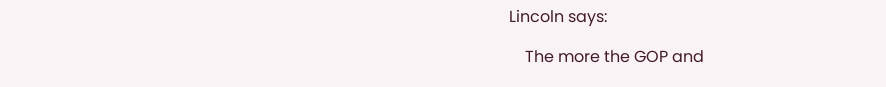Lincoln says:

    The more the GOP and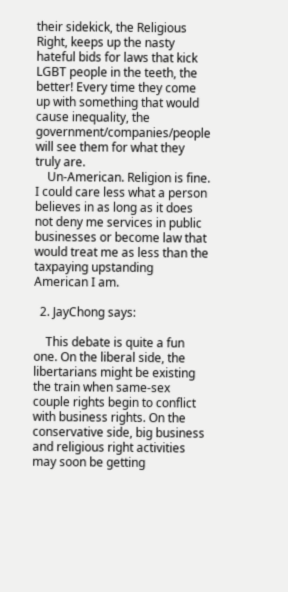their sidekick, the Religious Right, keeps up the nasty hateful bids for laws that kick LGBT people in the teeth, the better! Every time they come up with something that would cause inequality, the government/companies/people will see them for what they truly are.
    Un-American. Religion is fine. I could care less what a person believes in as long as it does not deny me services in public businesses or become law that would treat me as less than the taxpaying upstanding American I am.

  2. JayChong says:

    This debate is quite a fun one. On the liberal side, the libertarians might be existing the train when same-sex couple rights begin to conflict with business rights. On the conservative side, big business and religious right activities may soon be getting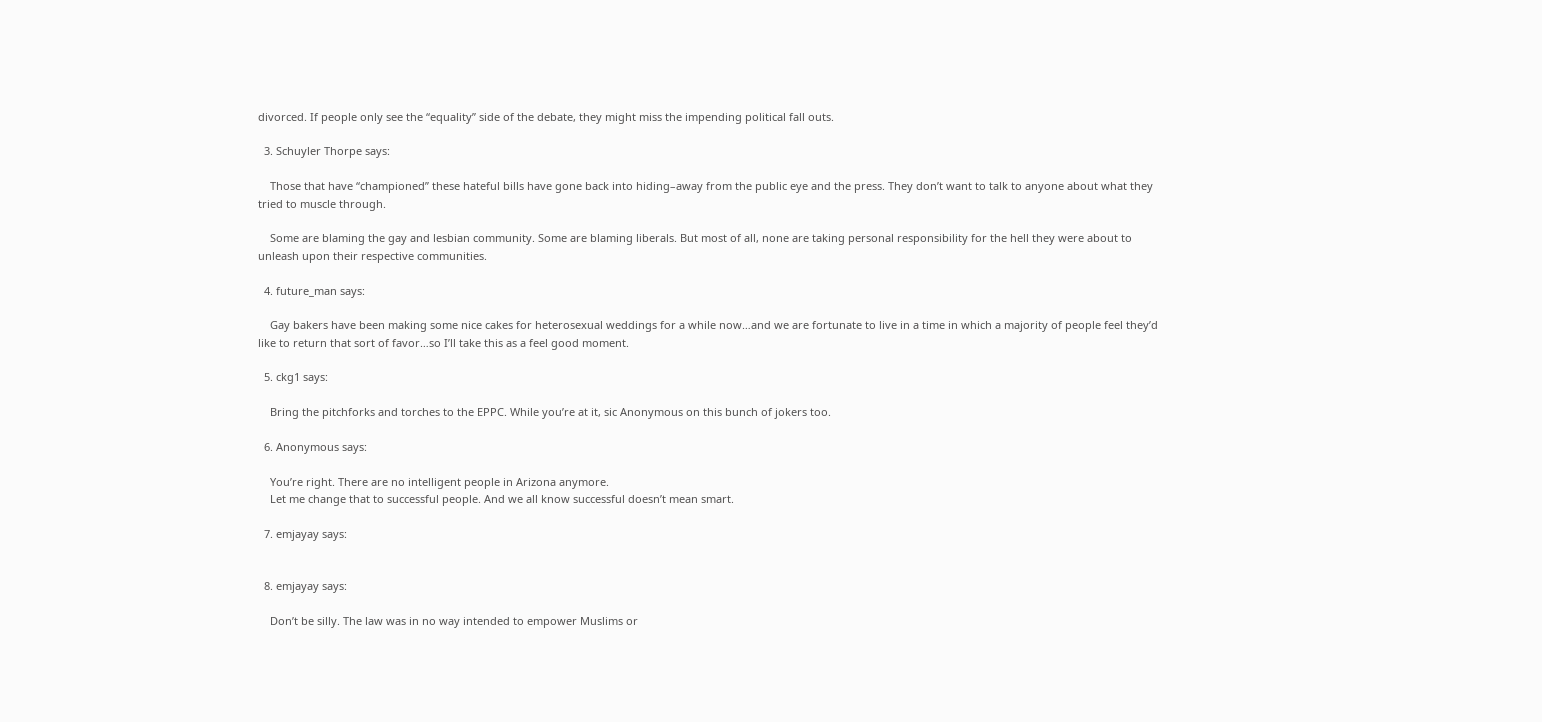divorced. If people only see the “equality” side of the debate, they might miss the impending political fall outs.

  3. Schuyler Thorpe says:

    Those that have “championed” these hateful bills have gone back into hiding–away from the public eye and the press. They don’t want to talk to anyone about what they tried to muscle through.

    Some are blaming the gay and lesbian community. Some are blaming liberals. But most of all, none are taking personal responsibility for the hell they were about to unleash upon their respective communities.

  4. future_man says:

    Gay bakers have been making some nice cakes for heterosexual weddings for a while now…and we are fortunate to live in a time in which a majority of people feel they’d like to return that sort of favor…so I’ll take this as a feel good moment.

  5. ckg1 says:

    Bring the pitchforks and torches to the EPPC. While you’re at it, sic Anonymous on this bunch of jokers too.

  6. Anonymous says:

    You’re right. There are no intelligent people in Arizona anymore.
    Let me change that to successful people. And we all know successful doesn’t mean smart.

  7. emjayay says:


  8. emjayay says:

    Don’t be silly. The law was in no way intended to empower Muslims or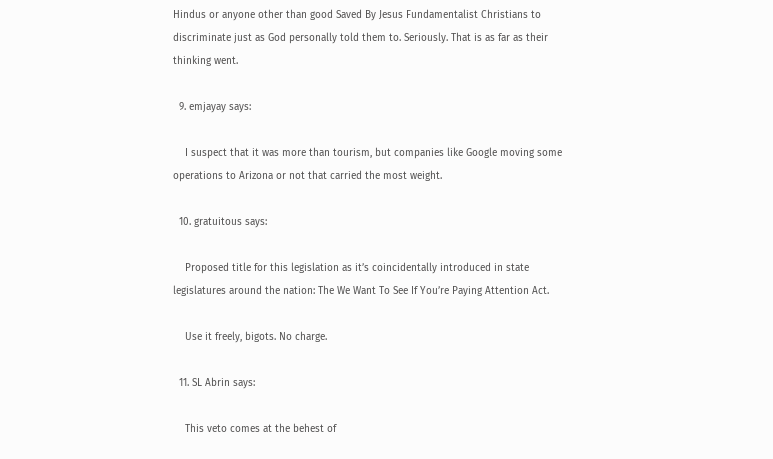Hindus or anyone other than good Saved By Jesus Fundamentalist Christians to discriminate just as God personally told them to. Seriously. That is as far as their thinking went.

  9. emjayay says:

    I suspect that it was more than tourism, but companies like Google moving some operations to Arizona or not that carried the most weight.

  10. gratuitous says:

    Proposed title for this legislation as it’s coincidentally introduced in state legislatures around the nation: The We Want To See If You’re Paying Attention Act.

    Use it freely, bigots. No charge.

  11. SL Abrin says:

    This veto comes at the behest of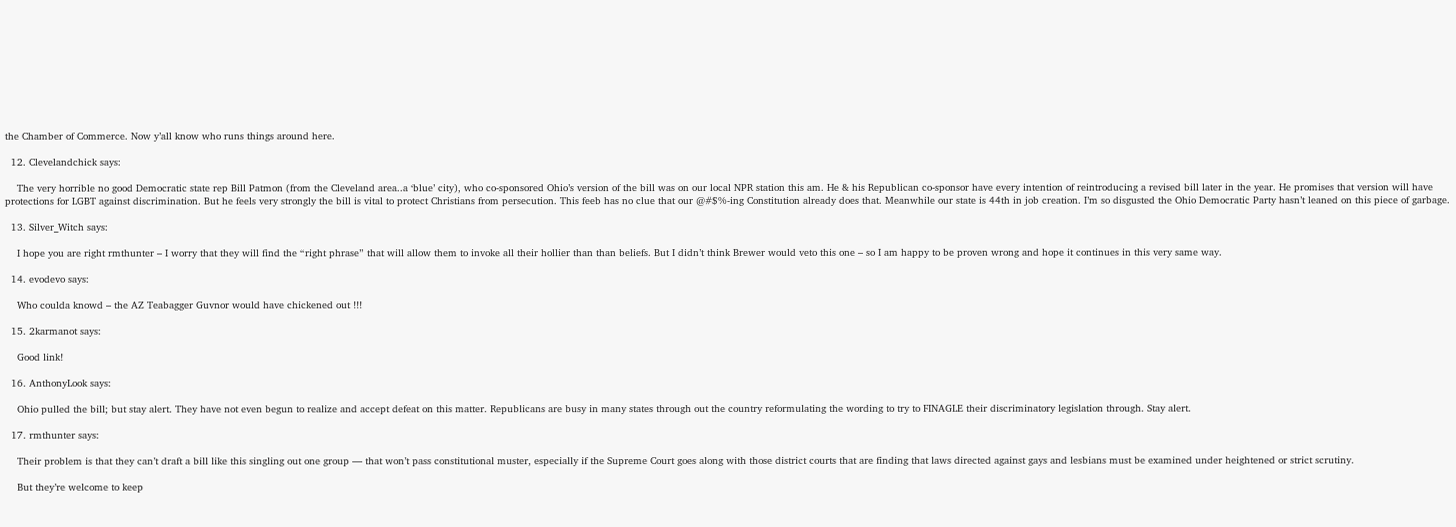the Chamber of Commerce. Now y’all know who runs things around here.

  12. Clevelandchick says:

    The very horrible no good Democratic state rep Bill Patmon (from the Cleveland area..a ‘blue’ city), who co-sponsored Ohio’s version of the bill was on our local NPR station this am. He & his Republican co-sponsor have every intention of reintroducing a revised bill later in the year. He promises that version will have protections for LGBT against discrimination. But he feels very strongly the bill is vital to protect Christians from persecution. This feeb has no clue that our @#$%-ing Constitution already does that. Meanwhile our state is 44th in job creation. I’m so disgusted the Ohio Democratic Party hasn’t leaned on this piece of garbage.

  13. Silver_Witch says:

    I hope you are right rmthunter – I worry that they will find the “right phrase” that will allow them to invoke all their hollier than than beliefs. But I didn’t think Brewer would veto this one – so I am happy to be proven wrong and hope it continues in this very same way.

  14. evodevo says:

    Who coulda knowd – the AZ Teabagger Guvnor would have chickened out !!!

  15. 2karmanot says:

    Good link!

  16. AnthonyLook says:

    Ohio pulled the bill; but stay alert. They have not even begun to realize and accept defeat on this matter. Republicans are busy in many states through out the country reformulating the wording to try to FINAGLE their discriminatory legislation through. Stay alert.

  17. rmthunter says:

    Their problem is that they can’t draft a bill like this singling out one group — that won’t pass constitutional muster, especially if the Supreme Court goes along with those district courts that are finding that laws directed against gays and lesbians must be examined under heightened or strict scrutiny.

    But they’re welcome to keep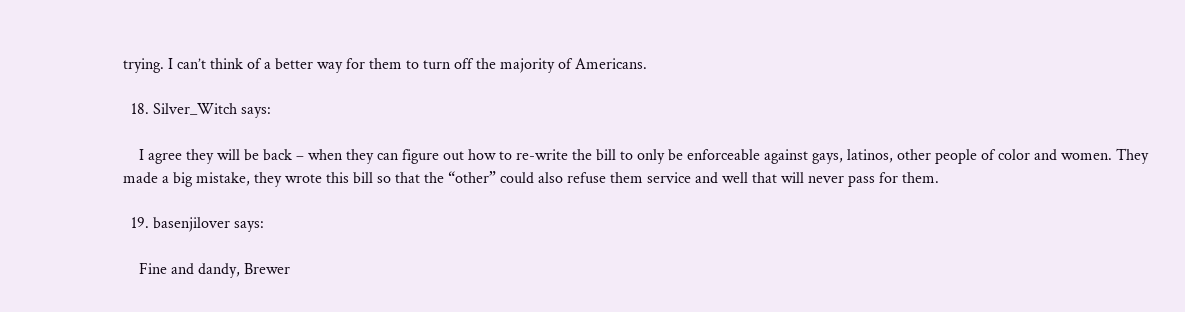trying. I can’t think of a better way for them to turn off the majority of Americans.

  18. Silver_Witch says:

    I agree they will be back – when they can figure out how to re-write the bill to only be enforceable against gays, latinos, other people of color and women. They made a big mistake, they wrote this bill so that the “other” could also refuse them service and well that will never pass for them.

  19. basenjilover says:

    Fine and dandy, Brewer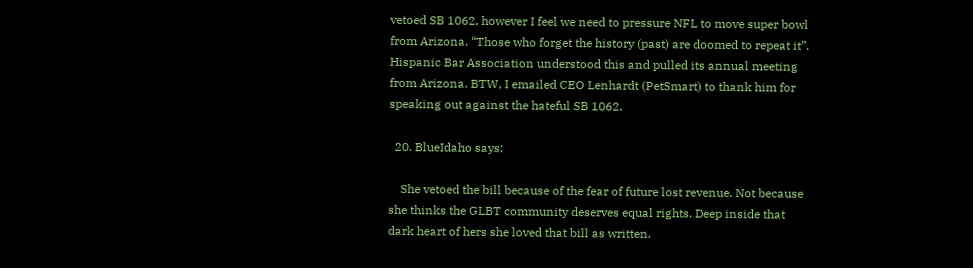vetoed SB 1062, however I feel we need to pressure NFL to move super bowl from Arizona. “Those who forget the history (past) are doomed to repeat it”. Hispanic Bar Association understood this and pulled its annual meeting from Arizona. BTW, I emailed CEO Lenhardt (PetSmart) to thank him for speaking out against the hateful SB 1062.

  20. BlueIdaho says:

    She vetoed the bill because of the fear of future lost revenue. Not because she thinks the GLBT community deserves equal rights. Deep inside that dark heart of hers she loved that bill as written.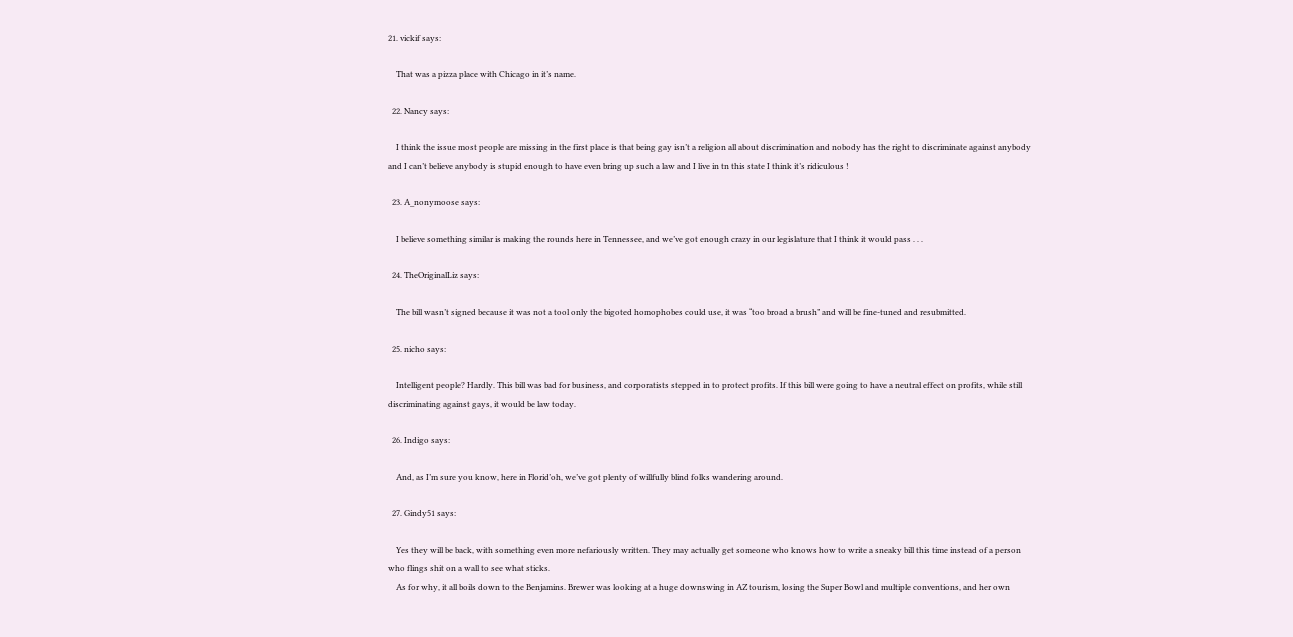21. vickif says:

    That was a pizza place with Chicago in it’s name.

  22. Nancy says:

    I think the issue most people are missing in the first place is that being gay isn’t a religion all about discrimination and nobody has the right to discriminate against anybody and I can’t believe anybody is stupid enough to have even bring up such a law and I live in tn this state I think it’s ridiculous !

  23. A_nonymoose says:

    I believe something similar is making the rounds here in Tennessee, and we’ve got enough crazy in our legislature that I think it would pass . . .

  24. TheOriginalLiz says:

    The bill wasn’t signed because it was not a tool only the bigoted homophobes could use, it was “too broad a brush” and will be fine-tuned and resubmitted.

  25. nicho says:

    Intelligent people? Hardly. This bill was bad for business, and corporatists stepped in to protect profits. If this bill were going to have a neutral effect on profits, while still discriminating against gays, it would be law today.

  26. Indigo says:

    And, as I’m sure you know, here in Florid’oh, we’ve got plenty of willfully blind folks wandering around.

  27. Gindy51 says:

    Yes they will be back, with something even more nefariously written. They may actually get someone who knows how to write a sneaky bill this time instead of a person who flings shit on a wall to see what sticks.
    As for why, it all boils down to the Benjamins. Brewer was looking at a huge downswing in AZ tourism, losing the Super Bowl and multiple conventions, and her own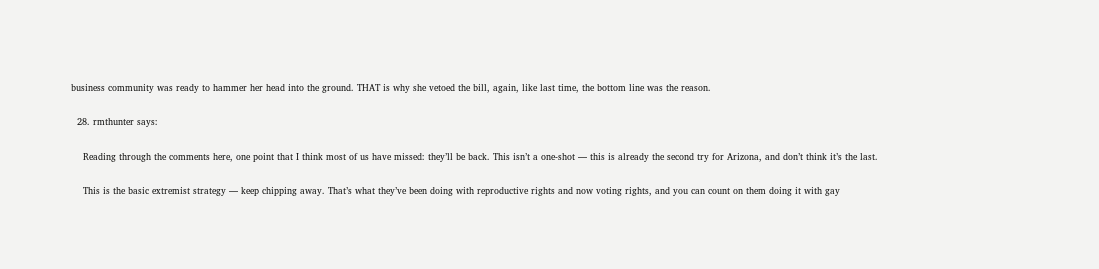business community was ready to hammer her head into the ground. THAT is why she vetoed the bill, again, like last time, the bottom line was the reason.

  28. rmthunter says:

    Reading through the comments here, one point that I think most of us have missed: they’ll be back. This isn’t a one-shot — this is already the second try for Arizona, and don’t think it’s the last.

    This is the basic extremist strategy — keep chipping away. That’s what they’ve been doing with reproductive rights and now voting rights, and you can count on them doing it with gay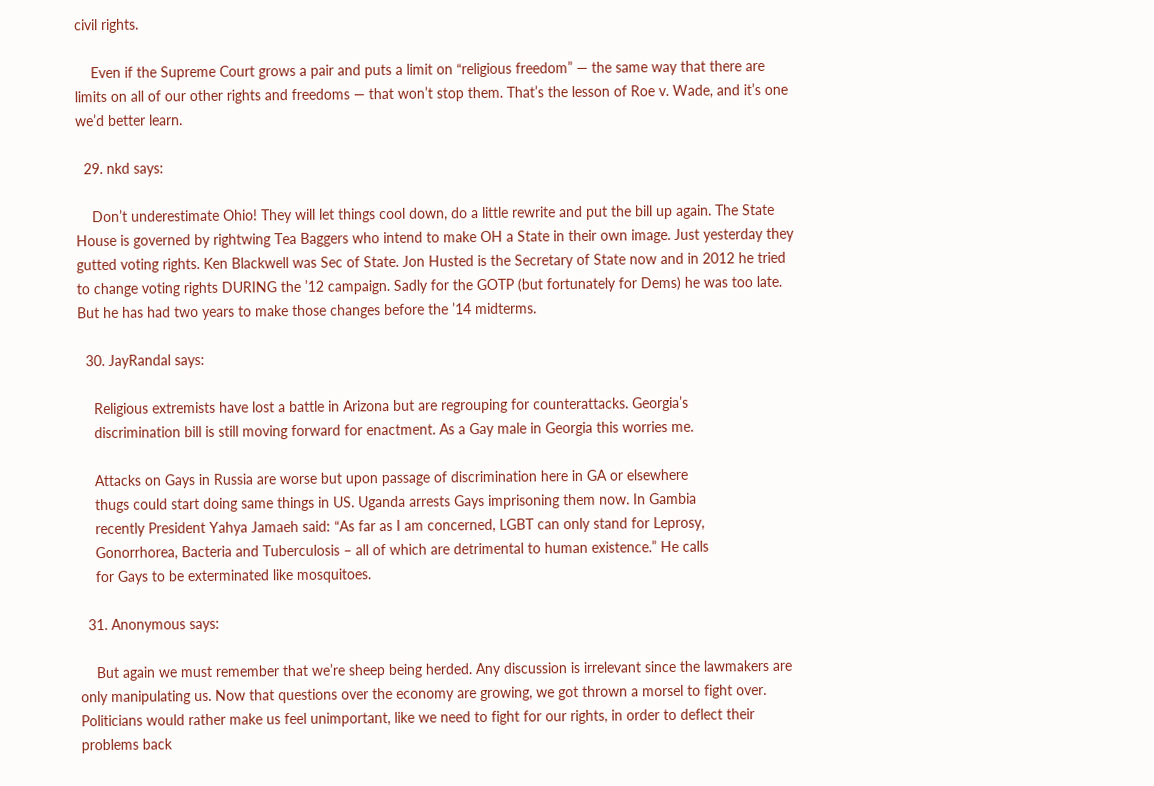civil rights.

    Even if the Supreme Court grows a pair and puts a limit on “religious freedom” — the same way that there are limits on all of our other rights and freedoms — that won’t stop them. That’s the lesson of Roe v. Wade, and it’s one we’d better learn.

  29. nkd says:

    Don’t underestimate Ohio! They will let things cool down, do a little rewrite and put the bill up again. The State House is governed by rightwing Tea Baggers who intend to make OH a State in their own image. Just yesterday they gutted voting rights. Ken Blackwell was Sec of State. Jon Husted is the Secretary of State now and in 2012 he tried to change voting rights DURING the ’12 campaign. Sadly for the GOTP (but fortunately for Dems) he was too late. But he has had two years to make those changes before the ’14 midterms.

  30. JayRandal says:

    Religious extremists have lost a battle in Arizona but are regrouping for counterattacks. Georgia’s
    discrimination bill is still moving forward for enactment. As a Gay male in Georgia this worries me.

    Attacks on Gays in Russia are worse but upon passage of discrimination here in GA or elsewhere
    thugs could start doing same things in US. Uganda arrests Gays imprisoning them now. In Gambia
    recently President Yahya Jamaeh said: “As far as I am concerned, LGBT can only stand for Leprosy,
    Gonorrhorea, Bacteria and Tuberculosis – all of which are detrimental to human existence.” He calls
    for Gays to be exterminated like mosquitoes.

  31. Anonymous says:

    But again we must remember that we’re sheep being herded. Any discussion is irrelevant since the lawmakers are only manipulating us. Now that questions over the economy are growing, we got thrown a morsel to fight over. Politicians would rather make us feel unimportant, like we need to fight for our rights, in order to deflect their problems back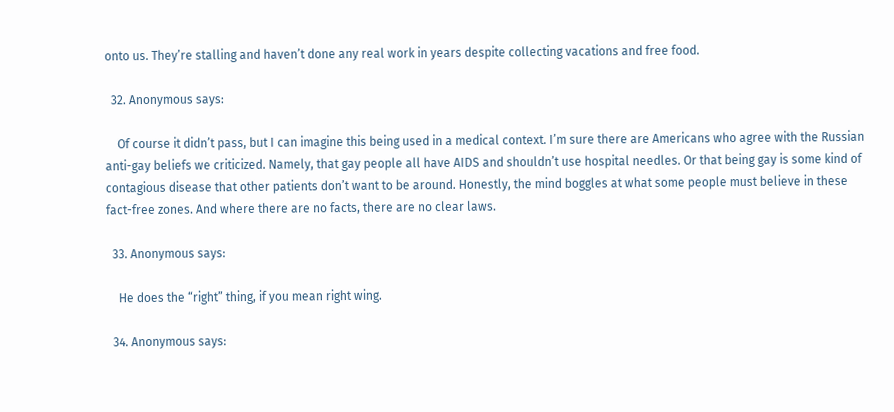onto us. They’re stalling and haven’t done any real work in years despite collecting vacations and free food.

  32. Anonymous says:

    Of course it didn’t pass, but I can imagine this being used in a medical context. I’m sure there are Americans who agree with the Russian anti-gay beliefs we criticized. Namely, that gay people all have AIDS and shouldn’t use hospital needles. Or that being gay is some kind of contagious disease that other patients don’t want to be around. Honestly, the mind boggles at what some people must believe in these fact-free zones. And where there are no facts, there are no clear laws.

  33. Anonymous says:

    He does the “right” thing, if you mean right wing.

  34. Anonymous says: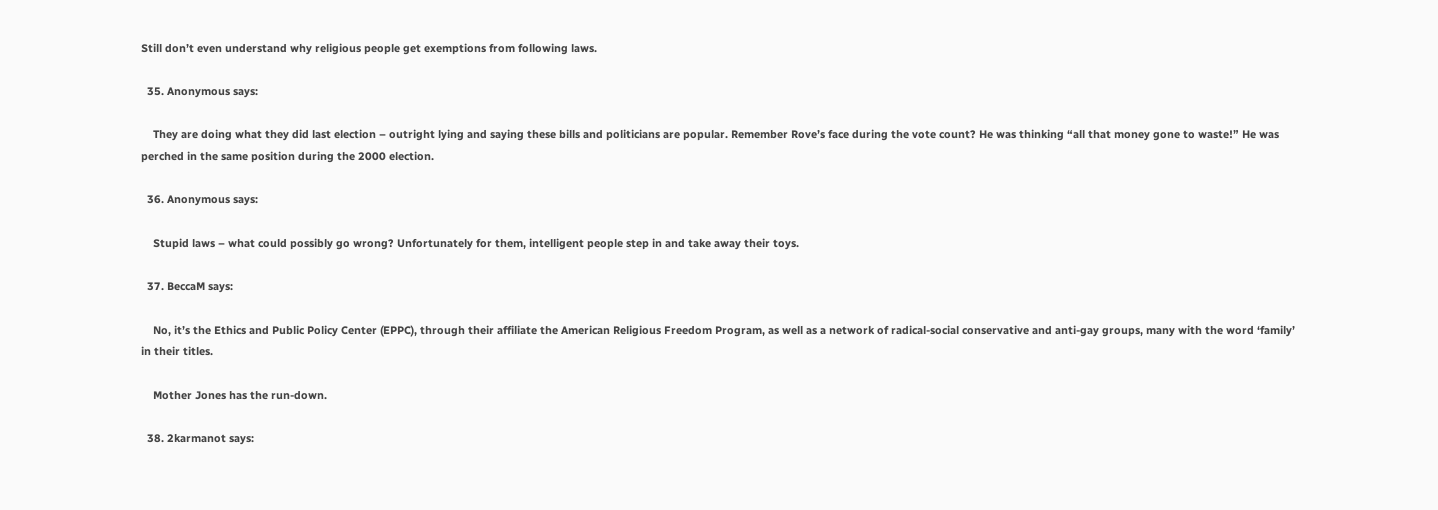Still don’t even understand why religious people get exemptions from following laws.

  35. Anonymous says:

    They are doing what they did last election – outright lying and saying these bills and politicians are popular. Remember Rove’s face during the vote count? He was thinking “all that money gone to waste!” He was perched in the same position during the 2000 election.

  36. Anonymous says:

    Stupid laws – what could possibly go wrong? Unfortunately for them, intelligent people step in and take away their toys.

  37. BeccaM says:

    No, it’s the Ethics and Public Policy Center (EPPC), through their affiliate the American Religious Freedom Program, as well as a network of radical-social conservative and anti-gay groups, many with the word ‘family’ in their titles.

    Mother Jones has the run-down.

  38. 2karmanot says: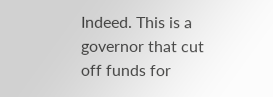Indeed. This is a governor that cut off funds for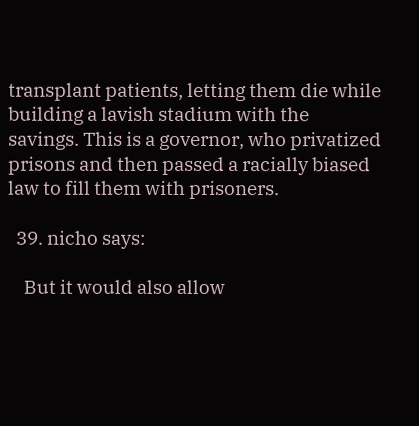transplant patients, letting them die while building a lavish stadium with the savings. This is a governor, who privatized prisons and then passed a racially biased law to fill them with prisoners.

  39. nicho says:

    But it would also allow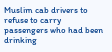Muslim cab drivers to refuse to carry passengers who had been drinking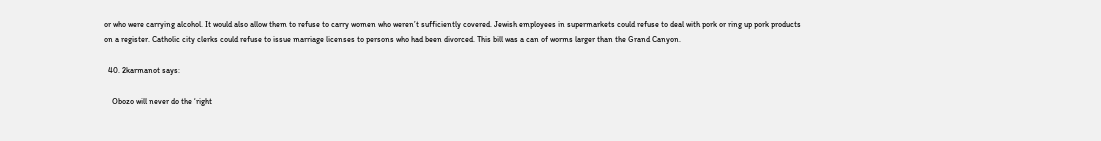or who were carrying alcohol. It would also allow them to refuse to carry women who weren’t sufficiently covered. Jewish employees in supermarkets could refuse to deal with pork or ring up pork products on a register. Catholic city clerks could refuse to issue marriage licenses to persons who had been divorced. This bill was a can of worms larger than the Grand Canyon.

  40. 2karmanot says:

    Obozo will never do the ‘right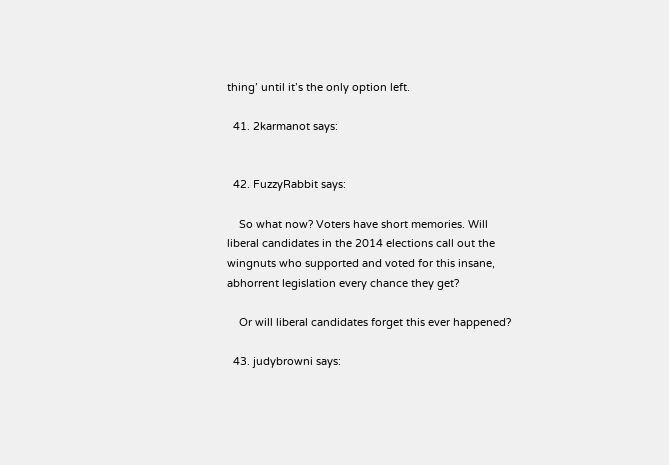thing’ until it’s the only option left.

  41. 2karmanot says:


  42. FuzzyRabbit says:

    So what now? Voters have short memories. Will liberal candidates in the 2014 elections call out the wingnuts who supported and voted for this insane, abhorrent legislation every chance they get?

    Or will liberal candidates forget this ever happened?

  43. judybrowni says: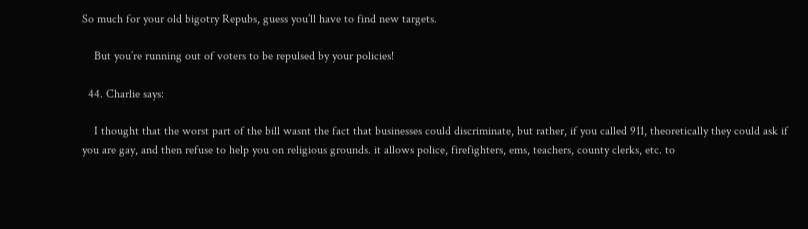So much for your old bigotry Repubs, guess you’ll have to find new targets.

    But you’re running out of voters to be repulsed by your policies!

  44. Charlie says:

    I thought that the worst part of the bill wasnt the fact that businesses could discriminate, but rather, if you called 911, theoretically they could ask if you are gay, and then refuse to help you on religious grounds. it allows police, firefighters, ems, teachers, county clerks, etc. to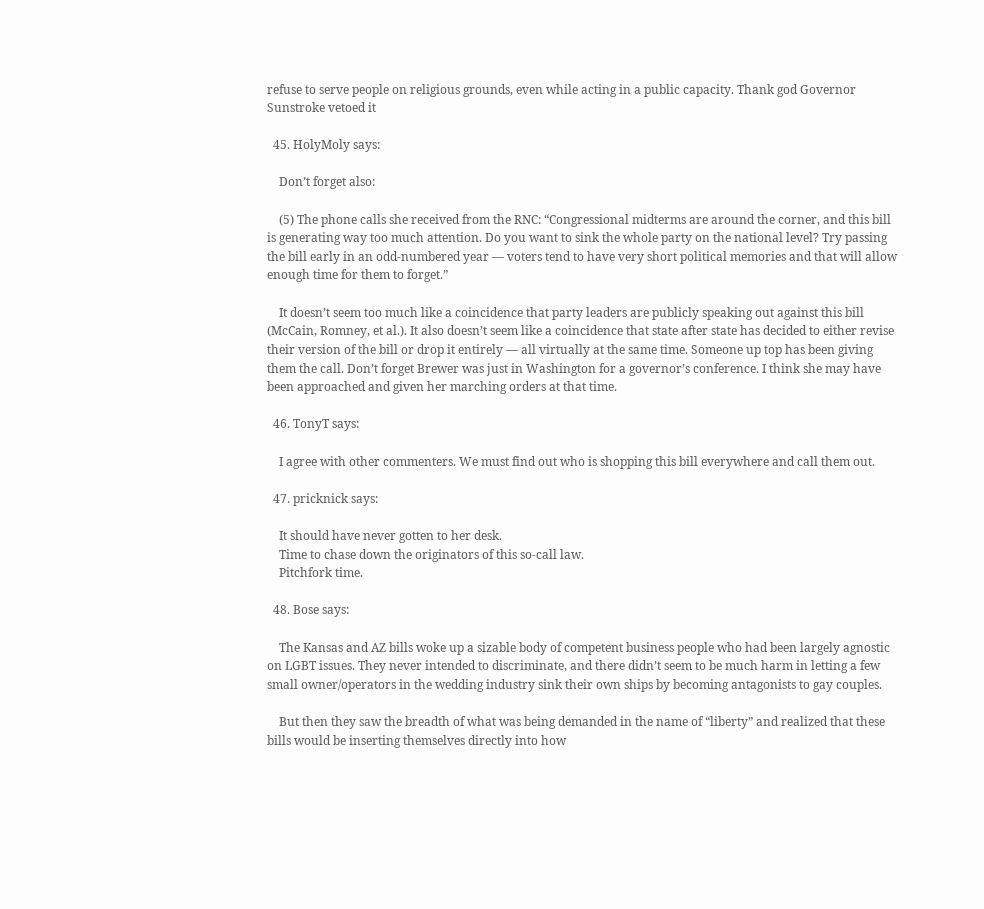refuse to serve people on religious grounds, even while acting in a public capacity. Thank god Governor Sunstroke vetoed it

  45. HolyMoly says:

    Don’t forget also:

    (5) The phone calls she received from the RNC: “Congressional midterms are around the corner, and this bill is generating way too much attention. Do you want to sink the whole party on the national level? Try passing the bill early in an odd-numbered year — voters tend to have very short political memories and that will allow enough time for them to forget.”

    It doesn’t seem too much like a coincidence that party leaders are publicly speaking out against this bill (McCain, Romney, et al.). It also doesn’t seem like a coincidence that state after state has decided to either revise their version of the bill or drop it entirely — all virtually at the same time. Someone up top has been giving them the call. Don’t forget Brewer was just in Washington for a governor’s conference. I think she may have been approached and given her marching orders at that time.

  46. TonyT says:

    I agree with other commenters. We must find out who is shopping this bill everywhere and call them out.

  47. pricknick says:

    It should have never gotten to her desk.
    Time to chase down the originators of this so-call law.
    Pitchfork time.

  48. Bose says:

    The Kansas and AZ bills woke up a sizable body of competent business people who had been largely agnostic on LGBT issues. They never intended to discriminate, and there didn’t seem to be much harm in letting a few small owner/operators in the wedding industry sink their own ships by becoming antagonists to gay couples.

    But then they saw the breadth of what was being demanded in the name of “liberty” and realized that these bills would be inserting themselves directly into how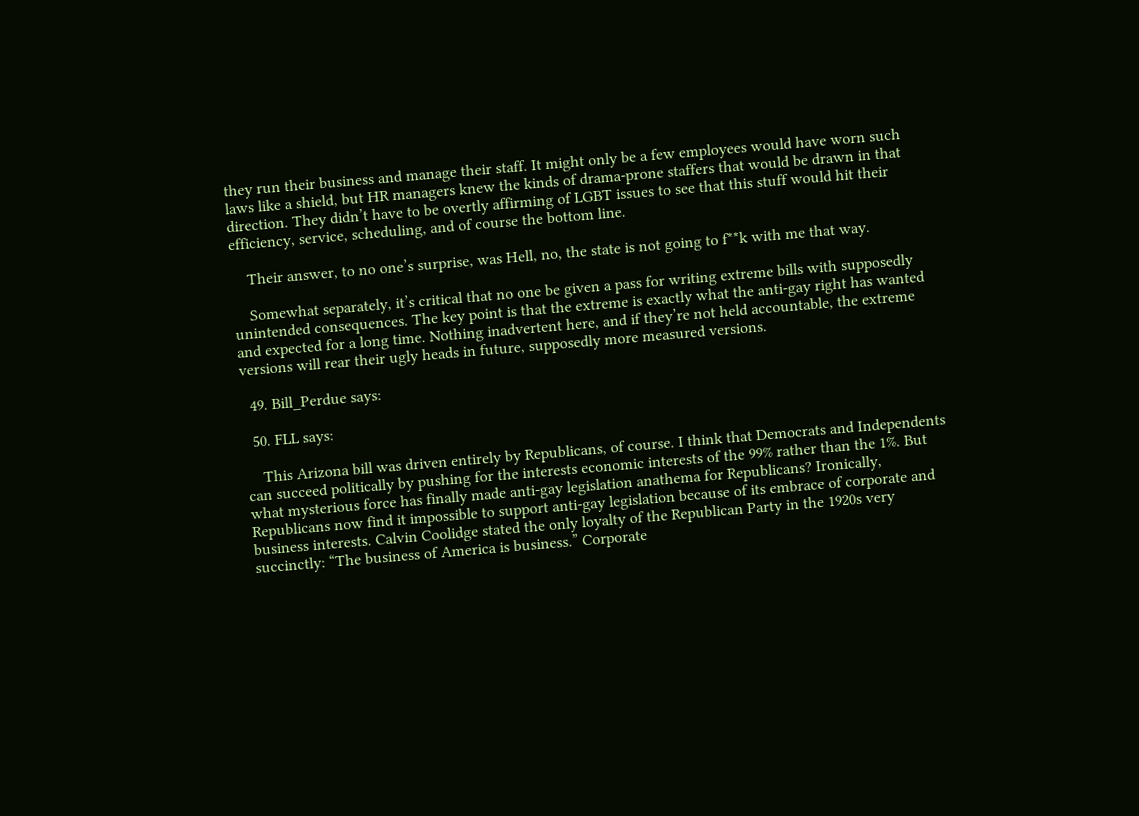they run their business and manage their staff. It might only be a few employees would have worn such laws like a shield, but HR managers knew the kinds of drama-prone staffers that would be drawn in that direction. They didn’t have to be overtly affirming of LGBT issues to see that this stuff would hit their efficiency, service, scheduling, and of course the bottom line.

    Their answer, to no one’s surprise, was Hell, no, the state is not going to f**k with me that way.

    Somewhat separately, it’s critical that no one be given a pass for writing extreme bills with supposedly unintended consequences. The key point is that the extreme is exactly what the anti-gay right has wanted and expected for a long time. Nothing inadvertent here, and if they’re not held accountable, the extreme versions will rear their ugly heads in future, supposedly more measured versions.

  49. Bill_Perdue says:

  50. FLL says:

    This Arizona bill was driven entirely by Republicans, of course. I think that Democrats and Independents can succeed politically by pushing for the interests economic interests of the 99% rather than the 1%. But what mysterious force has finally made anti-gay legislation anathema for Republicans? Ironically, Republicans now find it impossible to support anti-gay legislation because of its embrace of corporate and business interests. Calvin Coolidge stated the only loyalty of the Republican Party in the 1920s very succinctly: “The business of America is business.” Corporate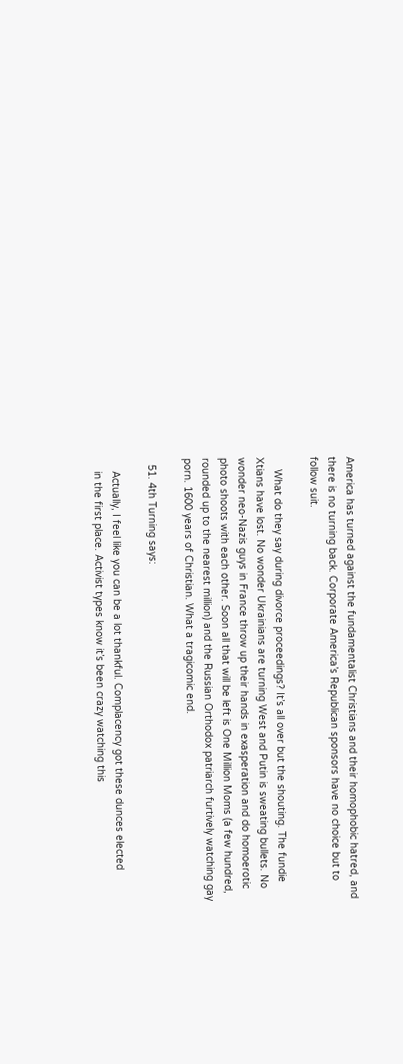America has turned against the fundamentalist Christians and their homophobic hatred, and there is no turning back. Corporate America’s Republican sponsors have no choice but to follow suit.

    What do they say during divorce proceedings? It’s all over but the shouting. The fundie Xtians have lost. No wonder Ukrainians are turning West and Putin is sweating bullets. No wonder neo-Nazis guys in France throw up their hands in exasperation and do homoerotic photo shoots with each other. Soon all that will be left is One Million Moms (a few hundred, rounded up to the nearest million) and the Russian Orthodox patriarch furtively watching gay porn. 1600 years of Christian. What a tragicomic end.

  51. 4th Turning says:

    Actually, I feel like you can be a lot thankful. Complacency got these dunces elected
    in the first place. Activist types know it’s been crazy watching this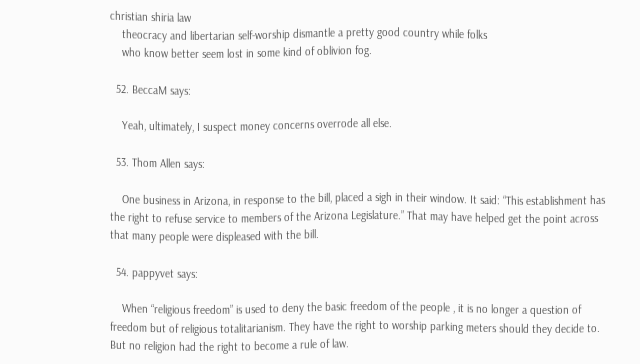christian shiria law
    theocracy and libertarian self-worship dismantle a pretty good country while folks
    who know better seem lost in some kind of oblivion fog.

  52. BeccaM says:

    Yeah, ultimately, I suspect money concerns overrode all else.

  53. Thom Allen says:

    One business in Arizona, in response to the bill, placed a sigh in their window. It said: “This establishment has the right to refuse service to members of the Arizona Legislature.” That may have helped get the point across that many people were displeased with the bill.

  54. pappyvet says:

    When “religious freedom” is used to deny the basic freedom of the people , it is no longer a question of freedom but of religious totalitarianism. They have the right to worship parking meters should they decide to. But no religion had the right to become a rule of law.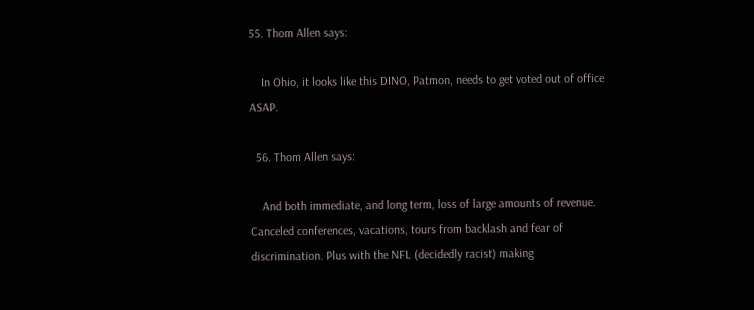55. Thom Allen says:

    In Ohio, it looks like this DINO, Patmon, needs to get voted out of office ASAP.

  56. Thom Allen says:

    And both immediate, and long term, loss of large amounts of revenue. Canceled conferences, vacations, tours from backlash and fear of discrimination. Plus with the NFL (decidedly racist) making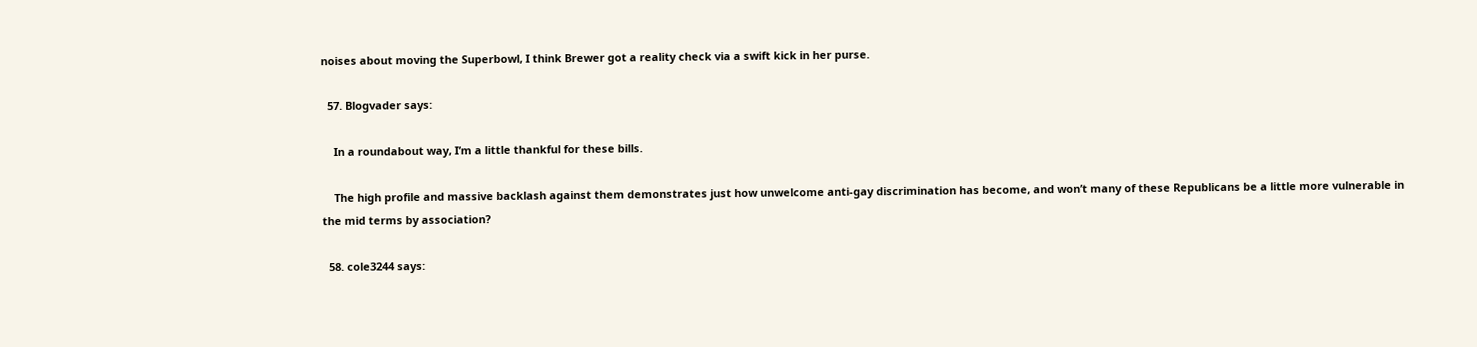noises about moving the Superbowl, I think Brewer got a reality check via a swift kick in her purse.

  57. Blogvader says:

    In a roundabout way, I’m a little thankful for these bills.

    The high profile and massive backlash against them demonstrates just how unwelcome anti-gay discrimination has become, and won’t many of these Republicans be a little more vulnerable in the mid terms by association?

  58. cole3244 says: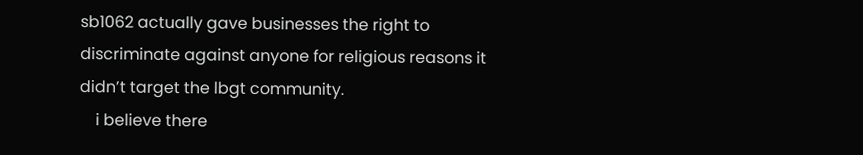sb1062 actually gave businesses the right to discriminate against anyone for religious reasons it didn’t target the lbgt community.
    i believe there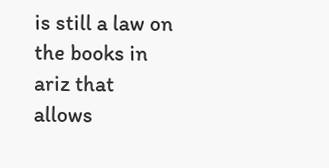is still a law on the books in ariz that allows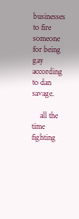businesses to fire someone for being gay according to dan savage.

    all the time fighting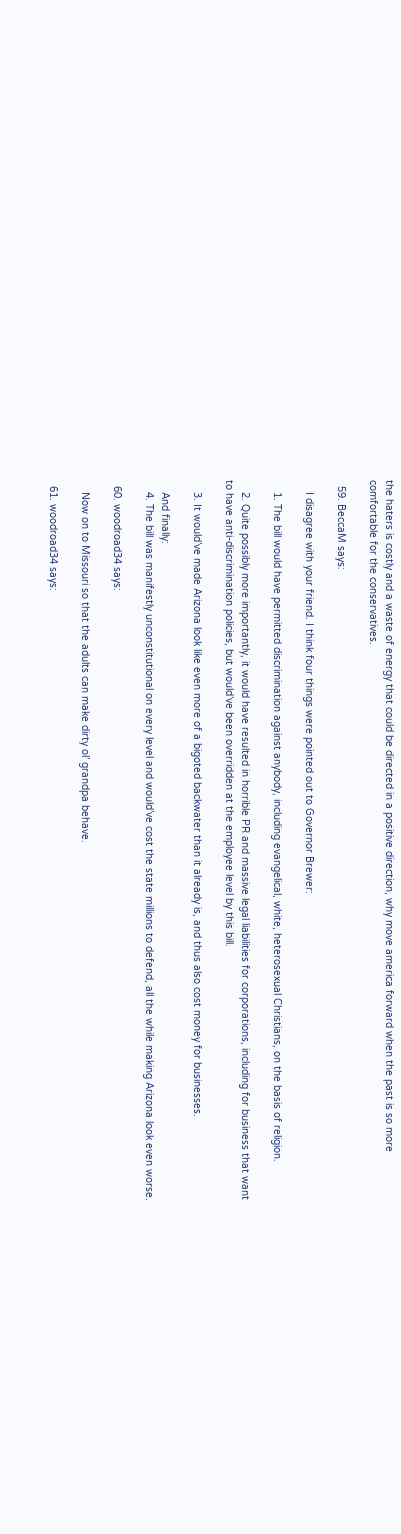the haters is costly and a waste of energy that could be directed in a positive direction, why move america forward when the past is so more comfortable for the conservatives.

  59. BeccaM says:

    I disagree with your friend. I think four things were pointed out to Governor Brewer:

    1. The bill would have permitted discrimination against anybody, including evangelical, white, heterosexual Christians, on the basis of religion.

    2. Quite possibly more importantly, it would have resulted in horrible PR and massive legal liabilities for corporations, including for business that want to have anti-discrimination policies, but would’ve been overridden at the employee level by this bill.

    3. It would’ve made Arizona look like even more of a bigoted backwater than it already is, and thus also cost money for businesses.

    And finally:
    4. The bill was manifestly unconstitutional on every level and would’ve cost the state millions to defend, all the while making Arizona look even worse.

  60. woodroad34 says:

    Now on to Missouri so that the adults can make dirty ol’ grandpa behave.

  61. woodroad34 says: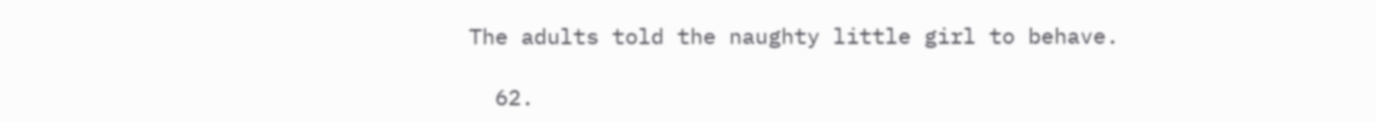The adults told the naughty little girl to behave.

  62.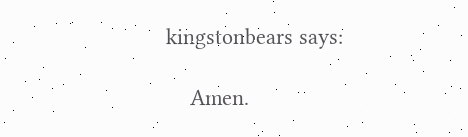kingstonbears says:

    Amen.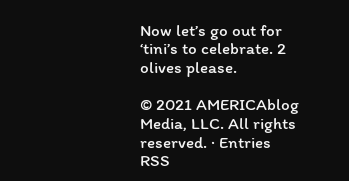Now let’s go out for ‘tini’s to celebrate. 2 olives please.

© 2021 AMERICAblog Media, LLC. All rights reserved. · Entries RSS